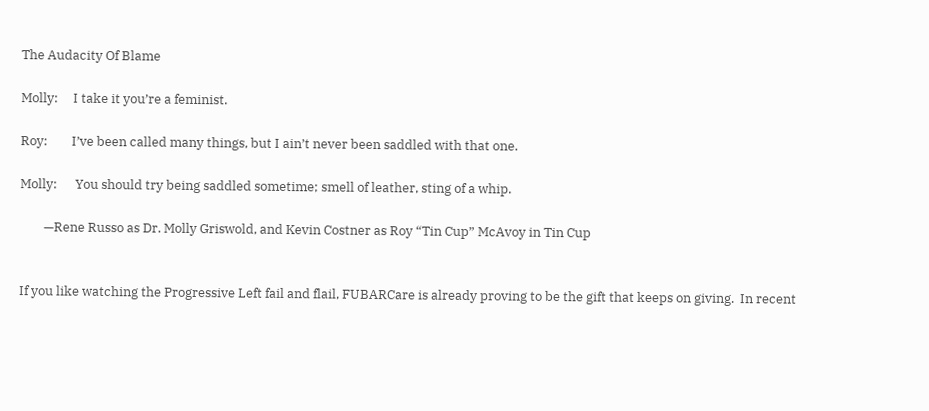The Audacity Of Blame

Molly:     I take it you’re a feminist.

Roy:        I’ve been called many things, but I ain’t never been saddled with that one.

Molly:      You should try being saddled sometime; smell of leather, sting of a whip.

        —Rene Russo as Dr. Molly Griswold, and Kevin Costner as Roy “Tin Cup” McAvoy in Tin Cup


If you like watching the Progressive Left fail and flail, FUBARCare is already proving to be the gift that keeps on giving.  In recent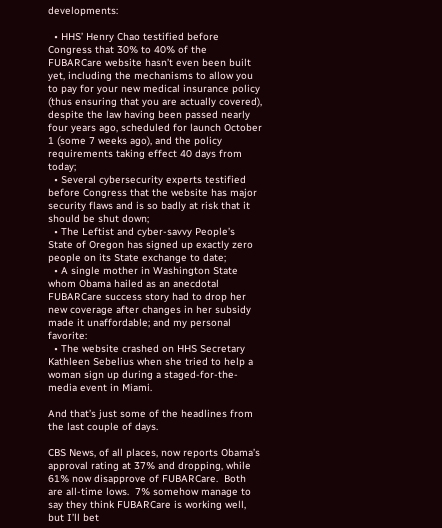developments:

  • HHS’ Henry Chao testified before Congress that 30% to 40% of the FUBARCare website hasn’t even been built yet, including the mechanisms to allow you to pay for your new medical insurance policy (thus ensuring that you are actually covered), despite the law having been passed nearly four years ago, scheduled for launch October 1 (some 7 weeks ago), and the policy requirements taking effect 40 days from today;
  • Several cybersecurity experts testified before Congress that the website has major security flaws and is so badly at risk that it should be shut down;
  • The Leftist and cyber-savvy People’s State of Oregon has signed up exactly zero people on its State exchange to date;
  • A single mother in Washington State whom Obama hailed as an anecdotal FUBARCare success story had to drop her new coverage after changes in her subsidy made it unaffordable; and my personal favorite:
  • The website crashed on HHS Secretary Kathleen Sebelius when she tried to help a woman sign up during a staged-for-the-media event in Miami.

And that’s just some of the headlines from the last couple of days.

CBS News, of all places, now reports Obama’s approval rating at 37% and dropping, while 61% now disapprove of FUBARCare.  Both are all-time lows.  7% somehow manage to say they think FUBARCare is working well, but I’ll bet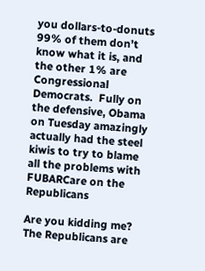you dollars-to-donuts 99% of them don’t know what it is, and the other 1% are Congressional Democrats.  Fully on the defensive, Obama on Tuesday amazingly actually had the steel kiwis to try to blame all the problems with FUBARCare on the Republicans

Are you kidding me?  The Republicans are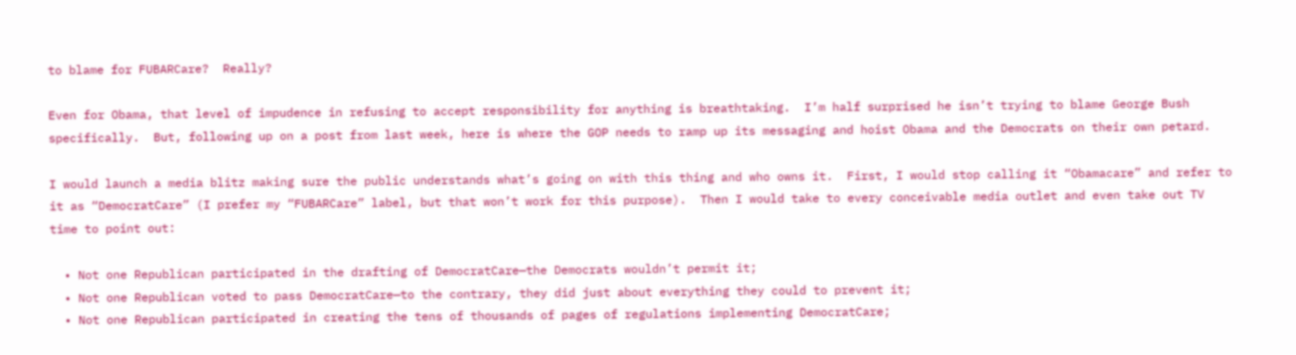to blame for FUBARCare?  Really?

Even for Obama, that level of impudence in refusing to accept responsibility for anything is breathtaking.  I’m half surprised he isn’t trying to blame George Bush specifically.  But, following up on a post from last week, here is where the GOP needs to ramp up its messaging and hoist Obama and the Democrats on their own petard.

I would launch a media blitz making sure the public understands what’s going on with this thing and who owns it.  First, I would stop calling it “Obamacare” and refer to it as “DemocratCare” (I prefer my “FUBARCare” label, but that won’t work for this purpose).  Then I would take to every conceivable media outlet and even take out TV time to point out:

  • Not one Republican participated in the drafting of DemocratCare—the Democrats wouldn’t permit it;
  • Not one Republican voted to pass DemocratCare—to the contrary, they did just about everything they could to prevent it;
  • Not one Republican participated in creating the tens of thousands of pages of regulations implementing DemocratCare;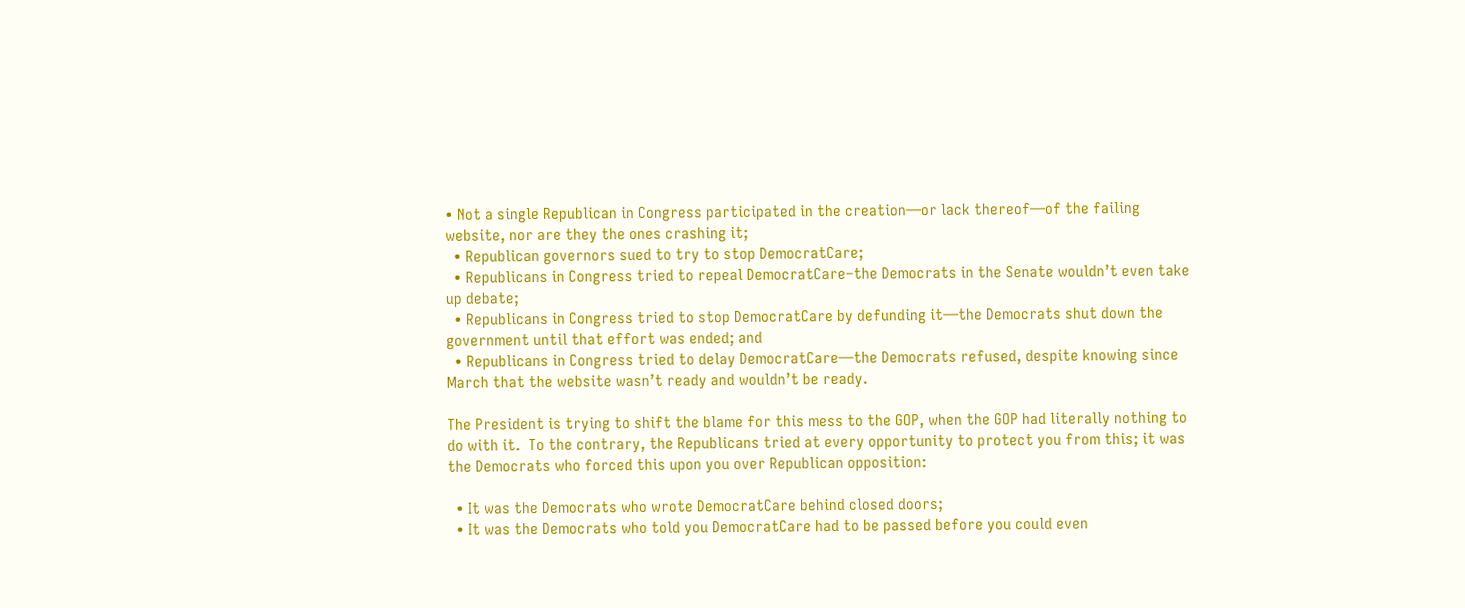• Not a single Republican in Congress participated in the creation—or lack thereof—of the failing website, nor are they the ones crashing it;
  • Republican governors sued to try to stop DemocratCare;
  • Republicans in Congress tried to repeal DemocratCare–the Democrats in the Senate wouldn’t even take up debate;
  • Republicans in Congress tried to stop DemocratCare by defunding it—the Democrats shut down the government until that effort was ended; and
  • Republicans in Congress tried to delay DemocratCare—the Democrats refused, despite knowing since March that the website wasn’t ready and wouldn’t be ready.

The President is trying to shift the blame for this mess to the GOP, when the GOP had literally nothing to do with it.  To the contrary, the Republicans tried at every opportunity to protect you from this; it was the Democrats who forced this upon you over Republican opposition:

  • It was the Democrats who wrote DemocratCare behind closed doors;
  • It was the Democrats who told you DemocratCare had to be passed before you could even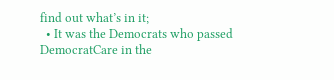find out what’s in it;
  • It was the Democrats who passed DemocratCare in the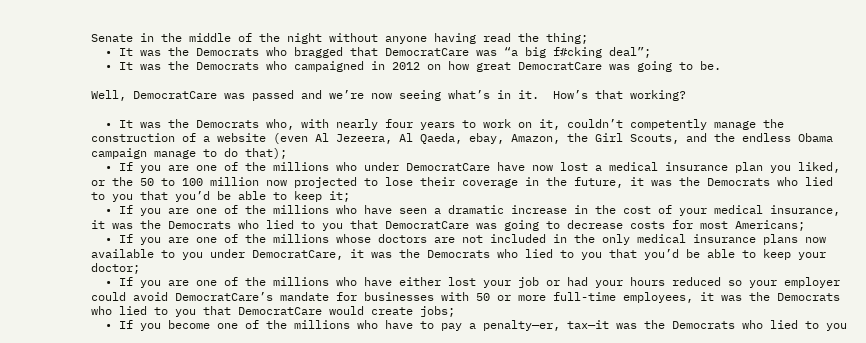Senate in the middle of the night without anyone having read the thing;
  • It was the Democrats who bragged that DemocratCare was “a big f#cking deal”;
  • It was the Democrats who campaigned in 2012 on how great DemocratCare was going to be.

Well, DemocratCare was passed and we’re now seeing what’s in it.  How’s that working?

  • It was the Democrats who, with nearly four years to work on it, couldn’t competently manage the construction of a website (even Al Jezeera, Al Qaeda, ebay, Amazon, the Girl Scouts, and the endless Obama campaign manage to do that);
  • If you are one of the millions who under DemocratCare have now lost a medical insurance plan you liked, or the 50 to 100 million now projected to lose their coverage in the future, it was the Democrats who lied to you that you’d be able to keep it;
  • If you are one of the millions who have seen a dramatic increase in the cost of your medical insurance, it was the Democrats who lied to you that DemocratCare was going to decrease costs for most Americans;
  • If you are one of the millions whose doctors are not included in the only medical insurance plans now available to you under DemocratCare, it was the Democrats who lied to you that you’d be able to keep your doctor;
  • If you are one of the millions who have either lost your job or had your hours reduced so your employer could avoid DemocratCare’s mandate for businesses with 50 or more full-time employees, it was the Democrats who lied to you that DemocratCare would create jobs;
  • If you become one of the millions who have to pay a penalty—er, tax—it was the Democrats who lied to you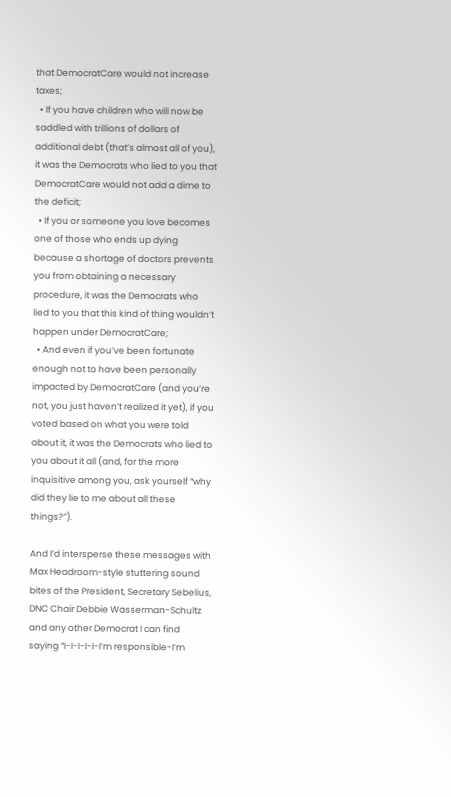that DemocratCare would not increase taxes;
  • If you have children who will now be saddled with trillions of dollars of additional debt (that’s almost all of you), it was the Democrats who lied to you that DemocratCare would not add a dime to the deficit;
  • If you or someone you love becomes one of those who ends up dying because a shortage of doctors prevents you from obtaining a necessary procedure, it was the Democrats who lied to you that this kind of thing wouldn’t happen under DemocratCare;
  • And even if you’ve been fortunate enough not to have been personally impacted by DemocratCare (and you’re not, you just haven’t realized it yet), if you voted based on what you were told about it, it was the Democrats who lied to you about it all (and, for the more inquisitive among you, ask yourself “why did they lie to me about all these things?”).

And I’d intersperse these messages with Max Headroom-style stuttering sound bites of the President, Secretary Sebelius, DNC Chair Debbie Wasserman-Schultz and any other Democrat I can find saying “I-I-I-I-I-I’m responsible-I’m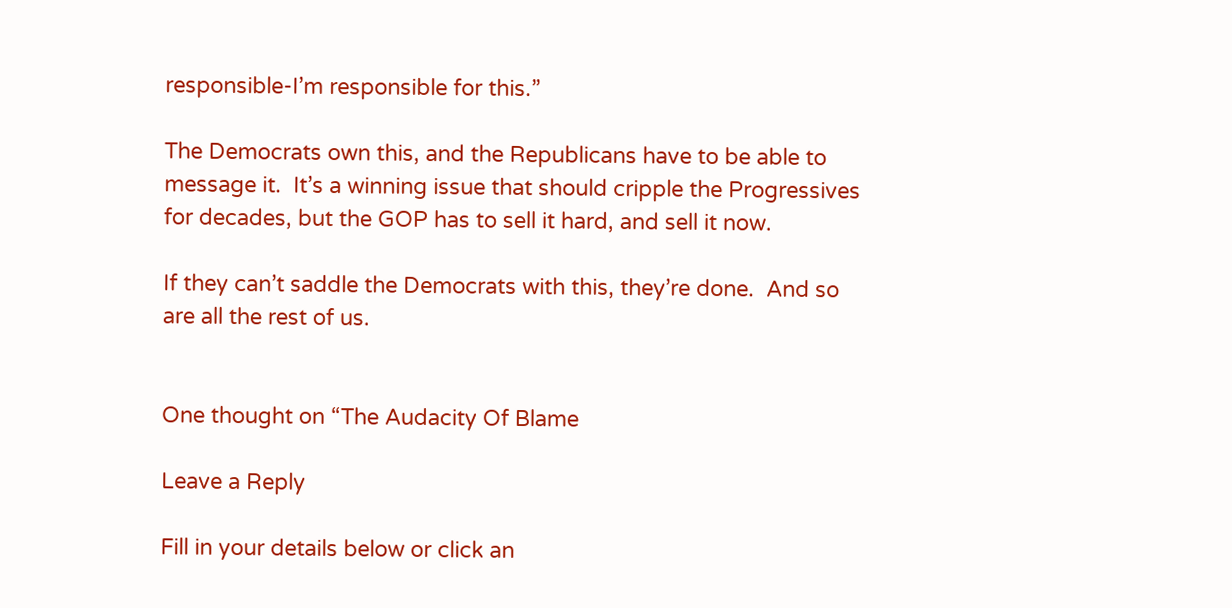responsible-I’m responsible for this.”

The Democrats own this, and the Republicans have to be able to message it.  It’s a winning issue that should cripple the Progressives for decades, but the GOP has to sell it hard, and sell it now.

If they can’t saddle the Democrats with this, they’re done.  And so are all the rest of us.


One thought on “The Audacity Of Blame

Leave a Reply

Fill in your details below or click an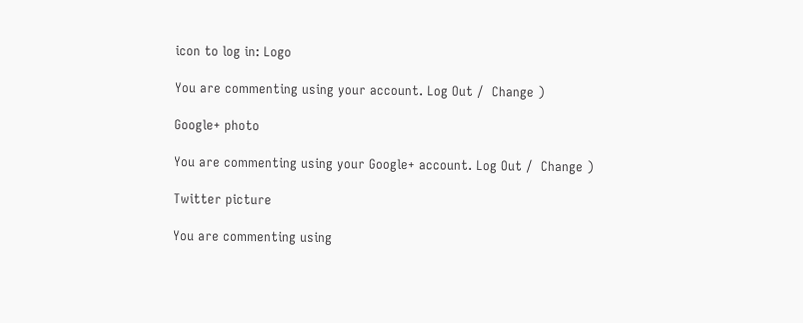icon to log in: Logo

You are commenting using your account. Log Out /  Change )

Google+ photo

You are commenting using your Google+ account. Log Out /  Change )

Twitter picture

You are commenting using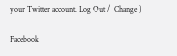your Twitter account. Log Out /  Change )

Facebook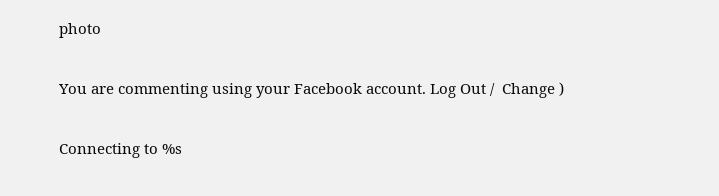photo

You are commenting using your Facebook account. Log Out /  Change )

Connecting to %s